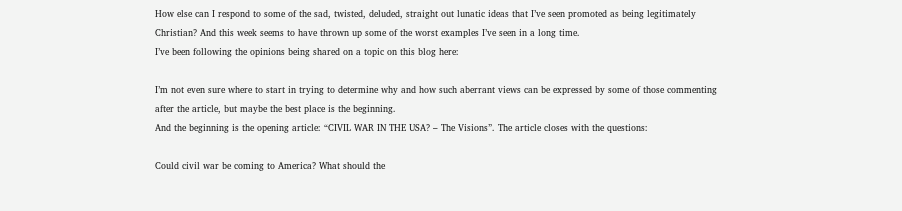How else can I respond to some of the sad, twisted, deluded, straight out lunatic ideas that I’ve seen promoted as being legitimately Christian? And this week seems to have thrown up some of the worst examples I’ve seen in a long time.
I’ve been following the opinions being shared on a topic on this blog here:

I’m not even sure where to start in trying to determine why and how such aberrant views can be expressed by some of those commenting after the article, but maybe the best place is the beginning.
And the beginning is the opening article: “CIVIL WAR IN THE USA? – The Visions”. The article closes with the questions:

Could civil war be coming to America? What should the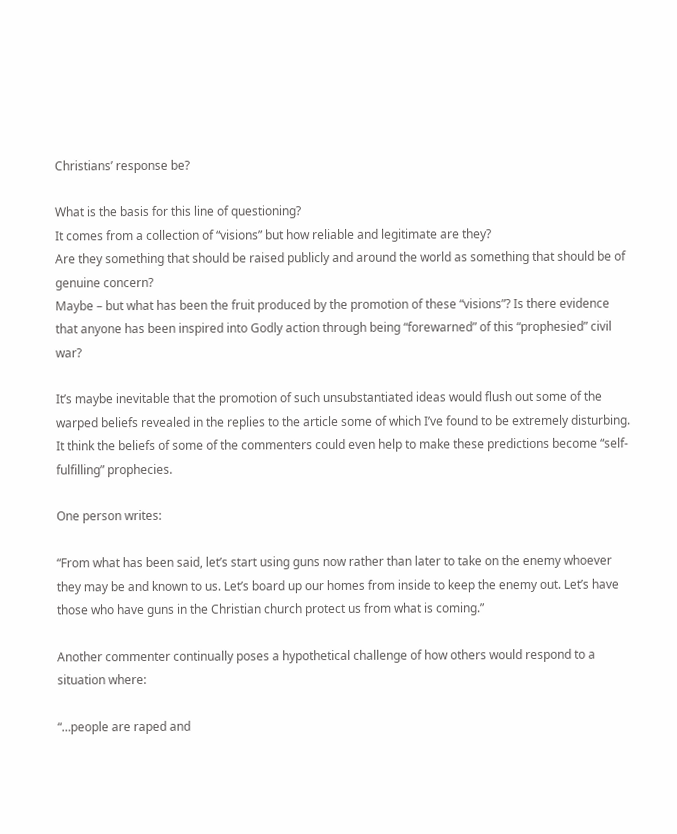Christians’ response be?

What is the basis for this line of questioning?
It comes from a collection of “visions” but how reliable and legitimate are they?
Are they something that should be raised publicly and around the world as something that should be of genuine concern?
Maybe – but what has been the fruit produced by the promotion of these “visions”? Is there evidence that anyone has been inspired into Godly action through being “forewarned” of this “prophesied” civil war?

It’s maybe inevitable that the promotion of such unsubstantiated ideas would flush out some of the warped beliefs revealed in the replies to the article some of which I’ve found to be extremely disturbing. It think the beliefs of some of the commenters could even help to make these predictions become “self-fulfilling” prophecies.

One person writes:

“From what has been said, let’s start using guns now rather than later to take on the enemy whoever they may be and known to us. Let’s board up our homes from inside to keep the enemy out. Let’s have those who have guns in the Christian church protect us from what is coming.”

Another commenter continually poses a hypothetical challenge of how others would respond to a situation where:

“…people are raped and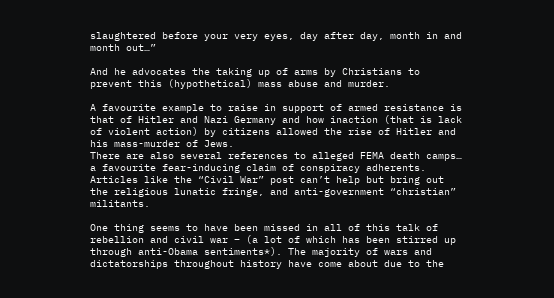slaughtered before your very eyes, day after day, month in and month out…”

And he advocates the taking up of arms by Christians to prevent this (hypothetical) mass abuse and murder.

A favourite example to raise in support of armed resistance is that of Hitler and Nazi Germany and how inaction (that is lack of violent action) by citizens allowed the rise of Hitler and his mass-murder of Jews.
There are also several references to alleged FEMA death camps… a favourite fear-inducing claim of conspiracy adherents.
Articles like the “Civil War” post can’t help but bring out the religious lunatic fringe, and anti-government “christian” militants.

One thing seems to have been missed in all of this talk of rebellion and civil war – (a lot of which has been stirred up through anti-Obama sentiments*). The majority of wars and dictatorships throughout history have come about due to the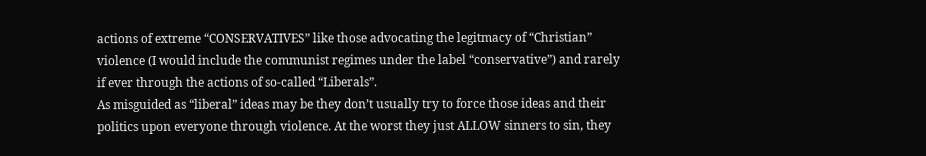actions of extreme “CONSERVATIVES” like those advocating the legitmacy of “Christian” violence (I would include the communist regimes under the label “conservative”) and rarely if ever through the actions of so-called “Liberals”.
As misguided as “liberal” ideas may be they don’t usually try to force those ideas and their politics upon everyone through violence. At the worst they just ALLOW sinners to sin, they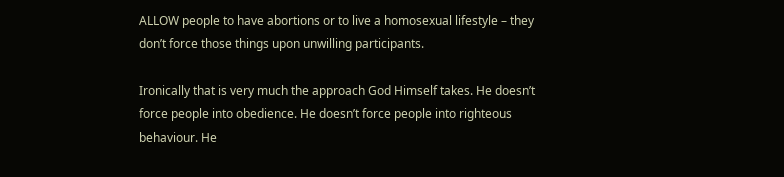ALLOW people to have abortions or to live a homosexual lifestyle – they don’t force those things upon unwilling participants.

Ironically that is very much the approach God Himself takes. He doesn’t force people into obedience. He doesn’t force people into righteous behaviour. He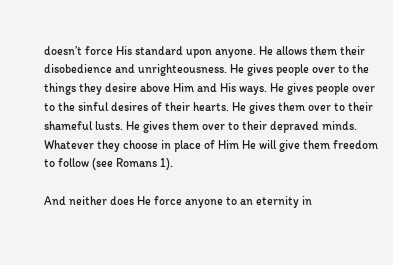doesn’t force His standard upon anyone. He allows them their disobedience and unrighteousness. He gives people over to the things they desire above Him and His ways. He gives people over to the sinful desires of their hearts. He gives them over to their shameful lusts. He gives them over to their depraved minds. Whatever they choose in place of Him He will give them freedom to follow (see Romans 1).

And neither does He force anyone to an eternity in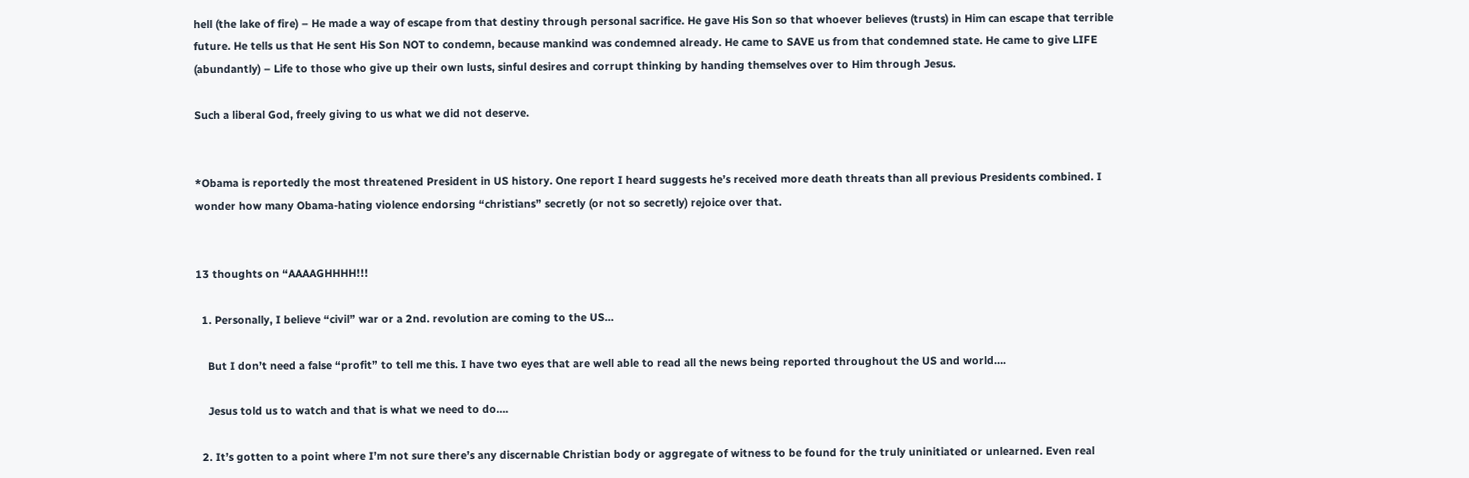hell (the lake of fire) – He made a way of escape from that destiny through personal sacrifice. He gave His Son so that whoever believes (trusts) in Him can escape that terrible future. He tells us that He sent His Son NOT to condemn, because mankind was condemned already. He came to SAVE us from that condemned state. He came to give LIFE (abundantly) – Life to those who give up their own lusts, sinful desires and corrupt thinking by handing themselves over to Him through Jesus.

Such a liberal God, freely giving to us what we did not deserve.


*Obama is reportedly the most threatened President in US history. One report I heard suggests he’s received more death threats than all previous Presidents combined. I wonder how many Obama-hating violence endorsing “christians” secretly (or not so secretly) rejoice over that.


13 thoughts on “AAAAGHHHH!!!

  1. Personally, I believe “civil” war or a 2nd. revolution are coming to the US…

    But I don’t need a false “profit” to tell me this. I have two eyes that are well able to read all the news being reported throughout the US and world….

    Jesus told us to watch and that is what we need to do….

  2. It’s gotten to a point where I’m not sure there’s any discernable Christian body or aggregate of witness to be found for the truly uninitiated or unlearned. Even real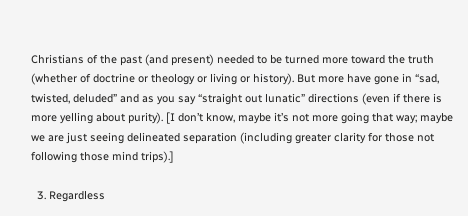Christians of the past (and present) needed to be turned more toward the truth (whether of doctrine or theology or living or history). But more have gone in “sad, twisted, deluded” and as you say “straight out lunatic” directions (even if there is more yelling about purity). [I don’t know, maybe it’s not more going that way; maybe we are just seeing delineated separation (including greater clarity for those not following those mind trips).]

  3. Regardless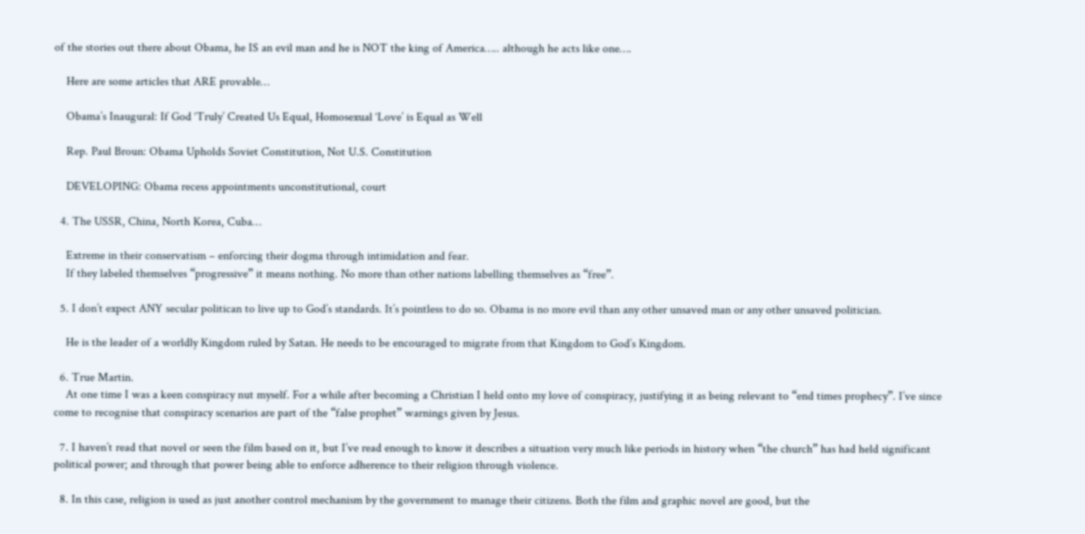of the stories out there about Obama, he IS an evil man and he is NOT the king of America….. although he acts like one….

    Here are some articles that ARE provable…

    Obama’s Inaugural: If God ‘Truly’ Created Us Equal, Homosexual ‘Love’ is Equal as Well

    Rep. Paul Broun: Obama Upholds Soviet Constitution, Not U.S. Constitution

    DEVELOPING: Obama recess appointments unconstitutional, court

  4. The USSR, China, North Korea, Cuba…

    Extreme in their conservatism – enforcing their dogma through intimidation and fear.
    If they labeled themselves “progressive” it means nothing. No more than other nations labelling themselves as “free”.

  5. I don’t expect ANY secular politican to live up to God’s standards. It’s pointless to do so. Obama is no more evil than any other unsaved man or any other unsaved politician.

    He is the leader of a worldly Kingdom ruled by Satan. He needs to be encouraged to migrate from that Kingdom to God’s Kingdom.

  6. True Martin.
    At one time I was a keen conspiracy nut myself. For a while after becoming a Christian I held onto my love of conspiracy, justifying it as being relevant to “end times prophecy”. I’ve since come to recognise that conspiracy scenarios are part of the “false prophet” warnings given by Jesus.

  7. I haven’t read that novel or seen the film based on it, but I’ve read enough to know it describes a situation very much like periods in history when “the church” has had held significant political power; and through that power being able to enforce adherence to their religion through violence.

  8. In this case, religion is used as just another control mechanism by the government to manage their citizens. Both the film and graphic novel are good, but the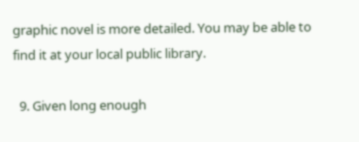graphic novel is more detailed. You may be able to find it at your local public library.

  9. Given long enough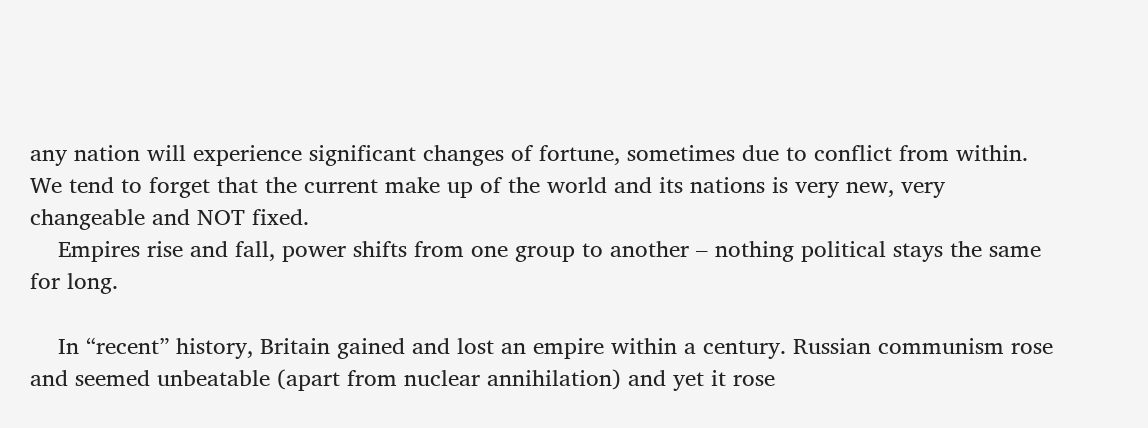any nation will experience significant changes of fortune, sometimes due to conflict from within. We tend to forget that the current make up of the world and its nations is very new, very changeable and NOT fixed.
    Empires rise and fall, power shifts from one group to another – nothing political stays the same for long.

    In “recent” history, Britain gained and lost an empire within a century. Russian communism rose and seemed unbeatable (apart from nuclear annihilation) and yet it rose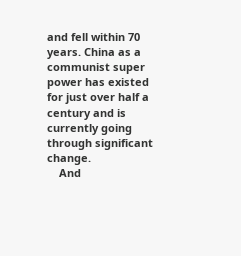and fell within 70 years. China as a communist super power has existed for just over half a century and is currently going through significant change.
    And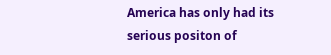America has only had its serious positon of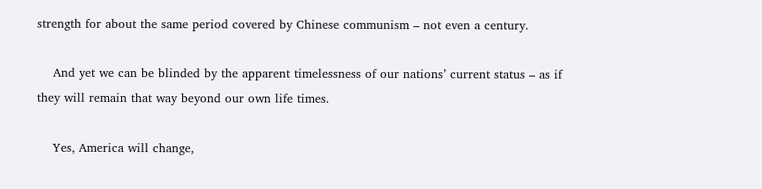strength for about the same period covered by Chinese communism – not even a century.

    And yet we can be blinded by the apparent timelessness of our nations’ current status – as if they will remain that way beyond our own life times.

    Yes, America will change,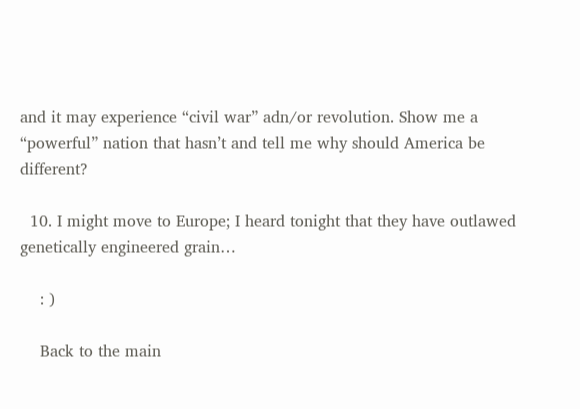and it may experience “civil war” adn/or revolution. Show me a “powerful” nation that hasn’t and tell me why should America be different?

  10. I might move to Europe; I heard tonight that they have outlawed genetically engineered grain…

    : )

    Back to the main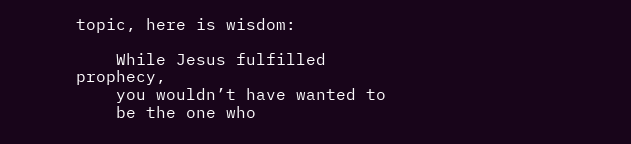topic, here is wisdom:

    While Jesus fulfilled prophecy,
    you wouldn’t have wanted to
    be the one who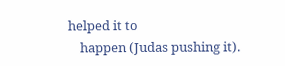helped it to
    happen (Judas pushing it).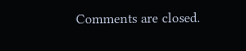Comments are closed.